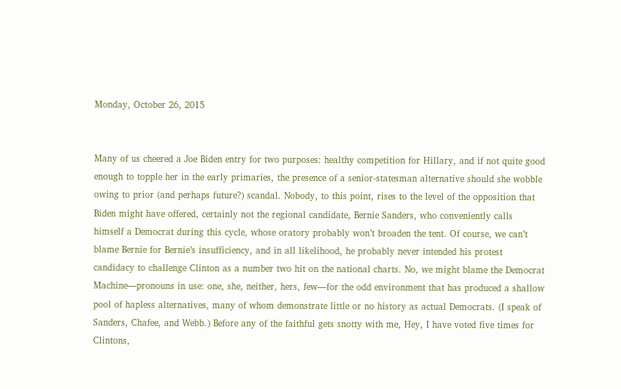Monday, October 26, 2015


Many of us cheered a Joe Biden entry for two purposes: healthy competition for Hillary, and if not quite good enough to topple her in the early primaries, the presence of a senior-statesman alternative should she wobble owing to prior (and perhaps future?) scandal. Nobody, to this point, rises to the level of the opposition that Biden might have offered, certainly not the regional candidate, Bernie Sanders, who conveniently calls himself a Democrat during this cycle, whose oratory probably won’t broaden the tent. Of course, we can’t blame Bernie for Bernie’s insufficiency, and in all likelihood, he probably never intended his protest candidacy to challenge Clinton as a number two hit on the national charts. No, we might blame the Democrat Machine—pronouns in use: one, she, neither, hers, few—for the odd environment that has produced a shallow pool of hapless alternatives, many of whom demonstrate little or no history as actual Democrats. (I speak of Sanders, Chafee, and Webb.) Before any of the faithful gets snotty with me, Hey, I have voted five times for Clintons,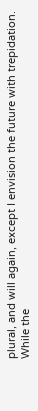plural, and will again, except I envision the future with trepidation. While the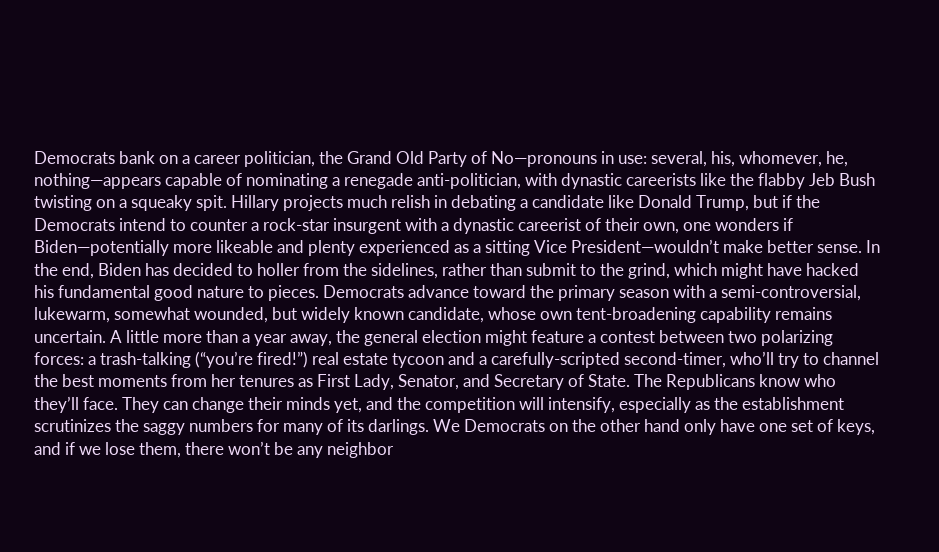Democrats bank on a career politician, the Grand Old Party of No—pronouns in use: several, his, whomever, he, nothing—appears capable of nominating a renegade anti-politician, with dynastic careerists like the flabby Jeb Bush twisting on a squeaky spit. Hillary projects much relish in debating a candidate like Donald Trump, but if the Democrats intend to counter a rock-star insurgent with a dynastic careerist of their own, one wonders if Biden—potentially more likeable and plenty experienced as a sitting Vice President—wouldn’t make better sense. In the end, Biden has decided to holler from the sidelines, rather than submit to the grind, which might have hacked his fundamental good nature to pieces. Democrats advance toward the primary season with a semi-controversial, lukewarm, somewhat wounded, but widely known candidate, whose own tent-broadening capability remains uncertain. A little more than a year away, the general election might feature a contest between two polarizing forces: a trash-talking (“you’re fired!”) real estate tycoon and a carefully-scripted second-timer, who’ll try to channel the best moments from her tenures as First Lady, Senator, and Secretary of State. The Republicans know who they’ll face. They can change their minds yet, and the competition will intensify, especially as the establishment scrutinizes the saggy numbers for many of its darlings. We Democrats on the other hand only have one set of keys, and if we lose them, there won’t be any neighbor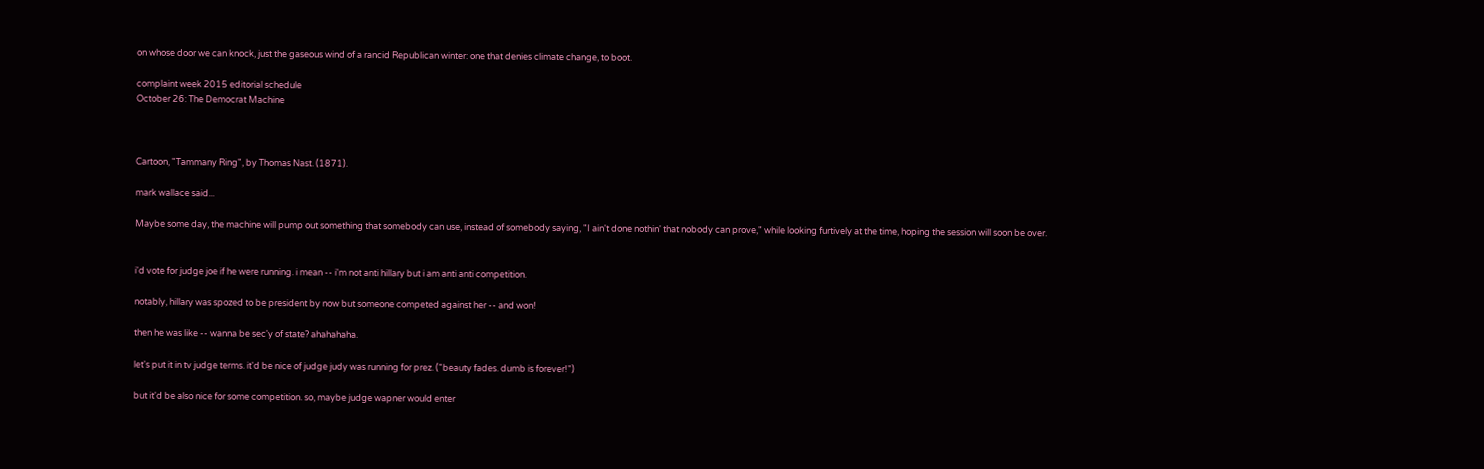on whose door we can knock, just the gaseous wind of a rancid Republican winter: one that denies climate change, to boot.

complaint week 2015 editorial schedule
October 26: The Democrat Machine



Cartoon, "Tammany Ring", by Thomas Nast. (1871).

mark wallace said...

Maybe some day, the machine will pump out something that somebody can use, instead of somebody saying, "I ain't done nothin' that nobody can prove," while looking furtively at the time, hoping the session will soon be over.


i'd vote for judge joe if he were running. i mean -- i'm not anti hillary but i am anti anti competition.

notably, hillary was spozed to be president by now but someone competed against her -- and won!

then he was like -- wanna be sec'y of state? ahahahaha.

let's put it in tv judge terms. it'd be nice of judge judy was running for prez. ("beauty fades. dumb is forever!")

but it'd be also nice for some competition. so, maybe judge wapner would enter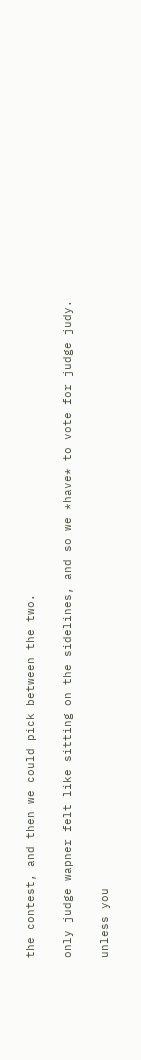the contest, and then we could pick between the two.

only judge wapner felt like sitting on the sidelines, and so we *have* to vote for judge judy.

unless you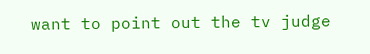want to point out the tv judge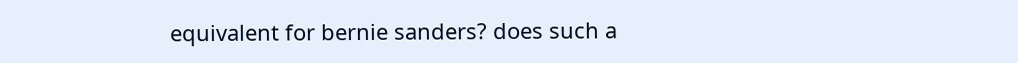equivalent for bernie sanders? does such a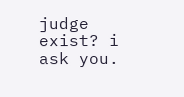judge exist? i ask you.